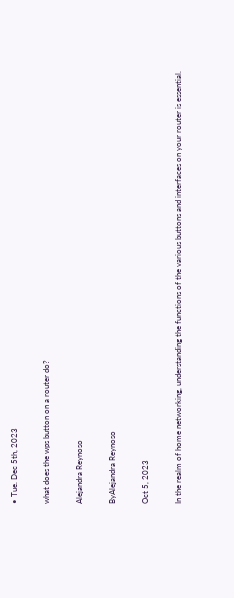• Tue. Dec 5th, 2023

what does the wps button on a router do?

Alejandra Reynoso

ByAlejandra Reynoso

Oct 5, 2023

In the realm of home networking, understanding the functions of the various buttons and interfaces on your router is essential.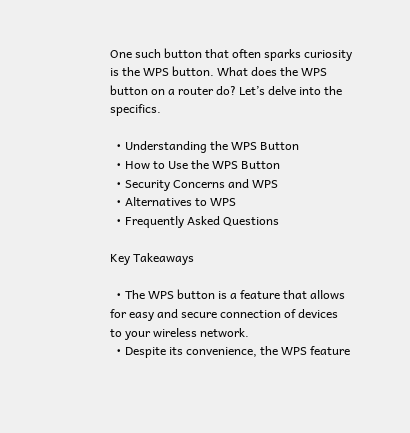One such button that often sparks curiosity is the WPS button. What does the WPS button on a router do? Let’s delve into the specifics.

  • Understanding the WPS Button
  • How to Use the WPS Button
  • Security Concerns and WPS
  • Alternatives to WPS
  • Frequently Asked Questions

Key Takeaways

  • The WPS button is a feature that allows for easy and secure connection of devices to your wireless network.
  • Despite its convenience, the WPS feature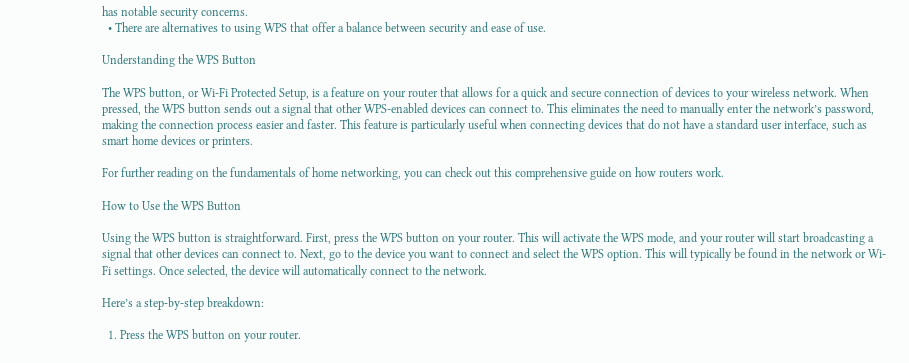has notable security concerns.
  • There are alternatives to using WPS that offer a balance between security and ease of use.

Understanding the WPS Button

The WPS button, or Wi-Fi Protected Setup, is a feature on your router that allows for a quick and secure connection of devices to your wireless network. When pressed, the WPS button sends out a signal that other WPS-enabled devices can connect to. This eliminates the need to manually enter the network’s password, making the connection process easier and faster. This feature is particularly useful when connecting devices that do not have a standard user interface, such as smart home devices or printers.

For further reading on the fundamentals of home networking, you can check out this comprehensive guide on how routers work.

How to Use the WPS Button

Using the WPS button is straightforward. First, press the WPS button on your router. This will activate the WPS mode, and your router will start broadcasting a signal that other devices can connect to. Next, go to the device you want to connect and select the WPS option. This will typically be found in the network or Wi-Fi settings. Once selected, the device will automatically connect to the network.

Here’s a step-by-step breakdown:

  1. Press the WPS button on your router.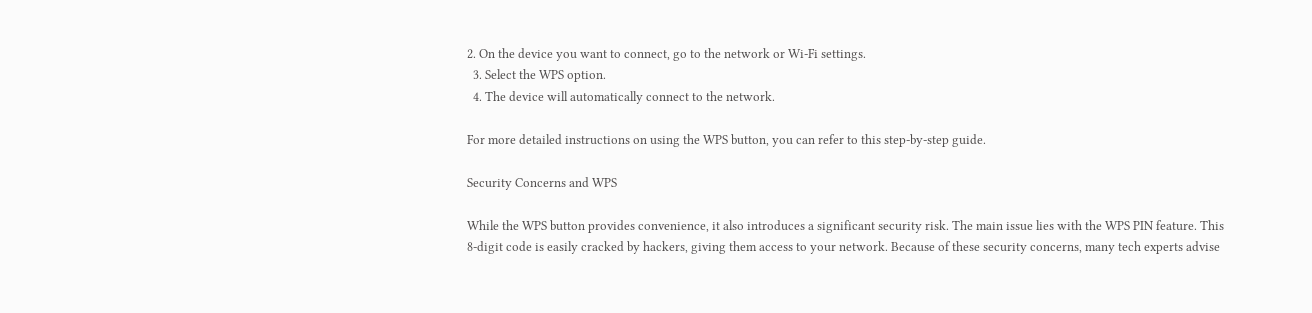2. On the device you want to connect, go to the network or Wi-Fi settings.
  3. Select the WPS option.
  4. The device will automatically connect to the network.

For more detailed instructions on using the WPS button, you can refer to this step-by-step guide.

Security Concerns and WPS

While the WPS button provides convenience, it also introduces a significant security risk. The main issue lies with the WPS PIN feature. This 8-digit code is easily cracked by hackers, giving them access to your network. Because of these security concerns, many tech experts advise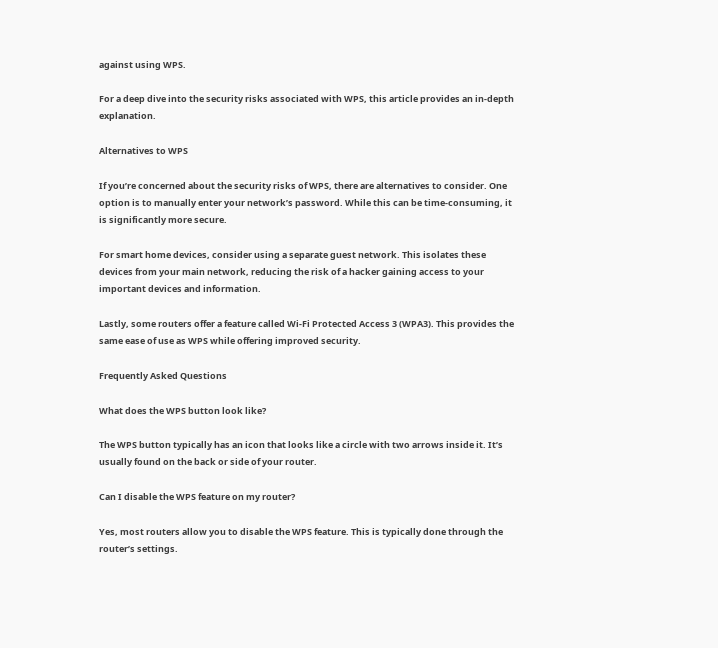against using WPS.

For a deep dive into the security risks associated with WPS, this article provides an in-depth explanation.

Alternatives to WPS

If you’re concerned about the security risks of WPS, there are alternatives to consider. One option is to manually enter your network’s password. While this can be time-consuming, it is significantly more secure.

For smart home devices, consider using a separate guest network. This isolates these devices from your main network, reducing the risk of a hacker gaining access to your important devices and information.

Lastly, some routers offer a feature called Wi-Fi Protected Access 3 (WPA3). This provides the same ease of use as WPS while offering improved security.

Frequently Asked Questions

What does the WPS button look like?

The WPS button typically has an icon that looks like a circle with two arrows inside it. It’s usually found on the back or side of your router.

Can I disable the WPS feature on my router?

Yes, most routers allow you to disable the WPS feature. This is typically done through the router’s settings.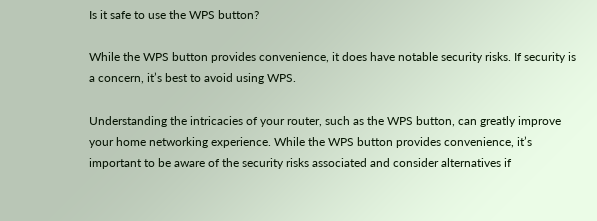Is it safe to use the WPS button?

While the WPS button provides convenience, it does have notable security risks. If security is a concern, it’s best to avoid using WPS.

Understanding the intricacies of your router, such as the WPS button, can greatly improve your home networking experience. While the WPS button provides convenience, it’s important to be aware of the security risks associated and consider alternatives if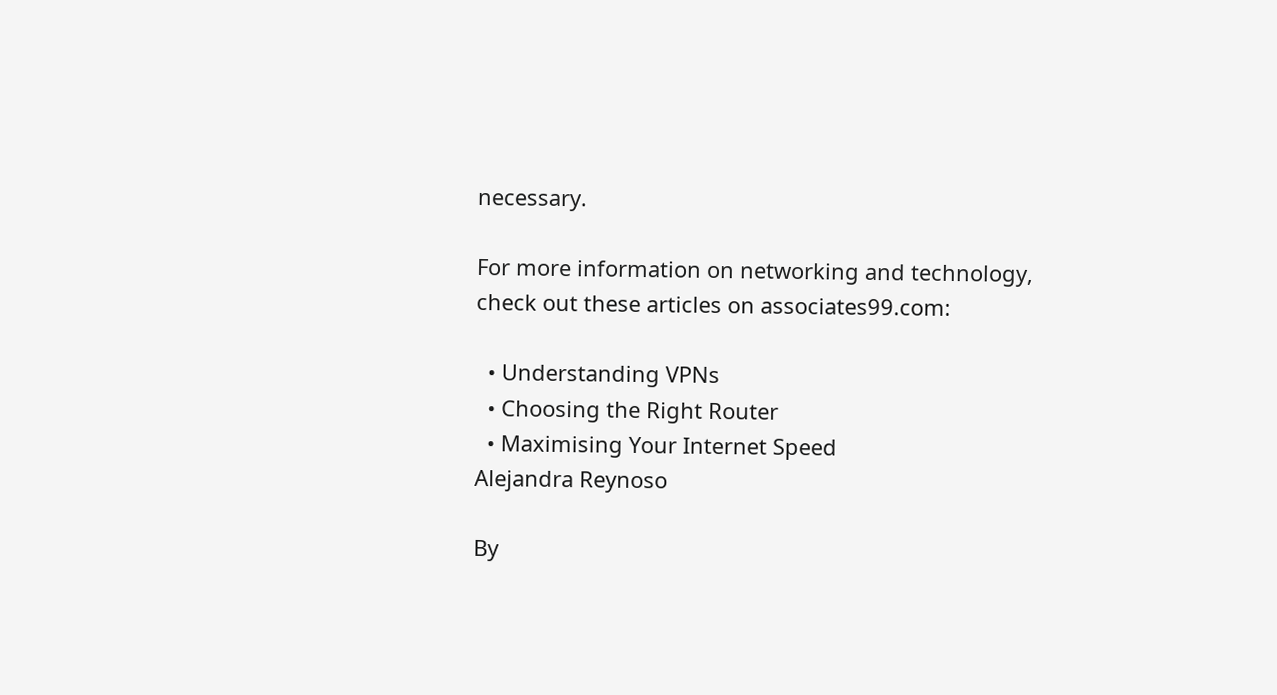necessary.

For more information on networking and technology, check out these articles on associates99.com:

  • Understanding VPNs
  • Choosing the Right Router
  • Maximising Your Internet Speed
Alejandra Reynoso

By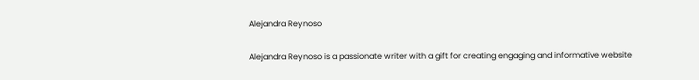Alejandra Reynoso

Alejandra Reynoso is a passionate writer with a gift for creating engaging and informative website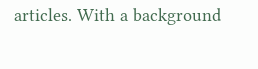articles. With a background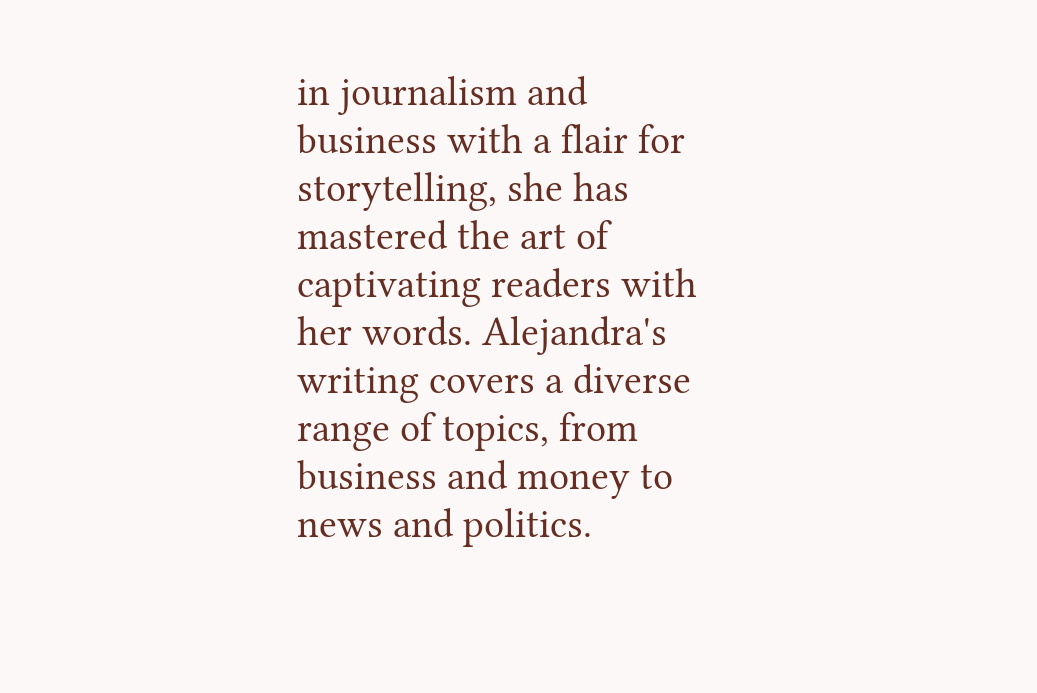in journalism and business with a flair for storytelling, she has mastered the art of captivating readers with her words. Alejandra's writing covers a diverse range of topics, from business and money to news and politics.